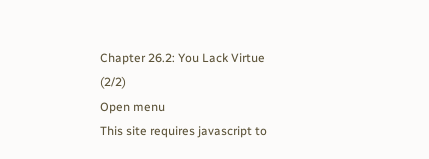Chapter 26.2: You Lack Virtue (2/2)
Open menu
This site requires javascript to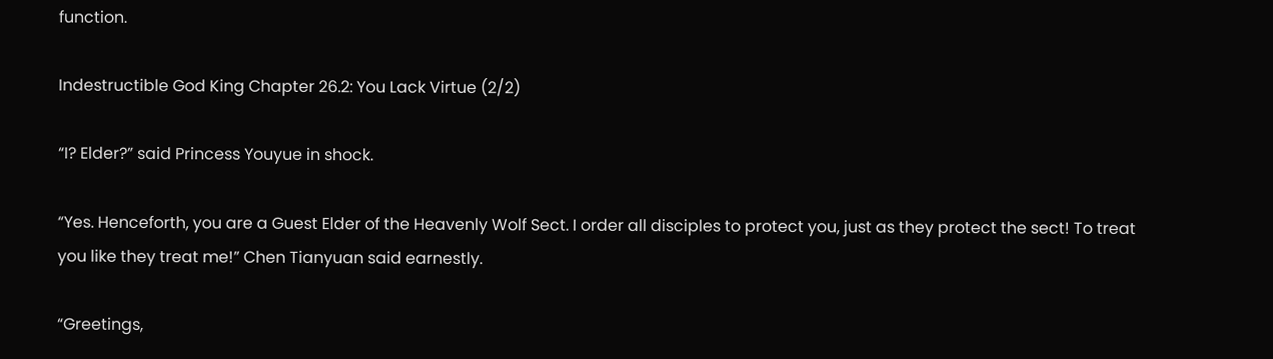function.

Indestructible God King Chapter 26.2: You Lack Virtue (2/2)

“I? Elder?” said Princess Youyue in shock.

“Yes. Henceforth, you are a Guest Elder of the Heavenly Wolf Sect. I order all disciples to protect you, just as they protect the sect! To treat you like they treat me!” Chen Tianyuan said earnestly.

“Greetings,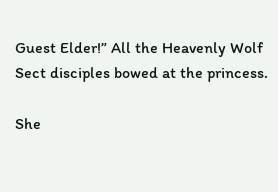Guest Elder!” All the Heavenly Wolf Sect disciples bowed at the princess.

She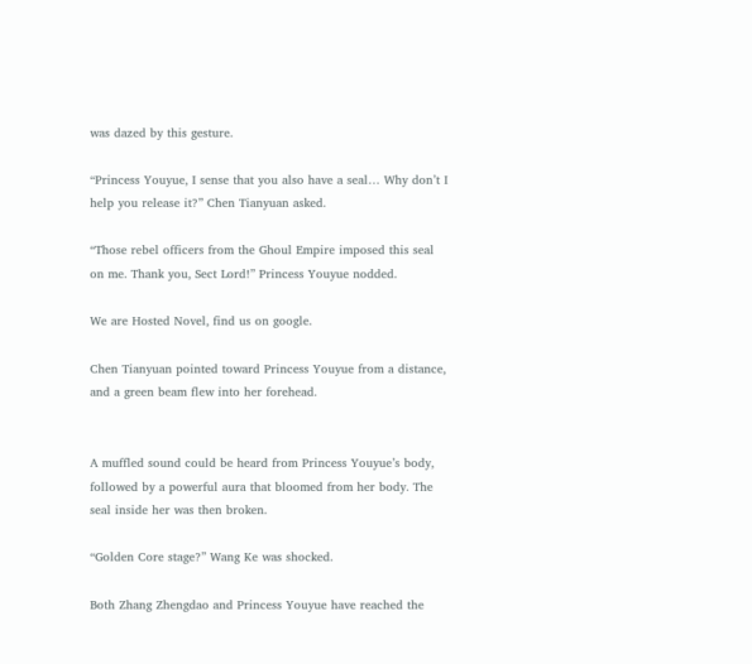was dazed by this gesture.

“Princess Youyue, I sense that you also have a seal… Why don’t I help you release it?” Chen Tianyuan asked.

“Those rebel officers from the Ghoul Empire imposed this seal on me. Thank you, Sect Lord!” Princess Youyue nodded.

We are Hosted Novel, find us on google.

Chen Tianyuan pointed toward Princess Youyue from a distance, and a green beam flew into her forehead.


A muffled sound could be heard from Princess Youyue’s body, followed by a powerful aura that bloomed from her body. The seal inside her was then broken.

“Golden Core stage?” Wang Ke was shocked.

Both Zhang Zhengdao and Princess Youyue have reached the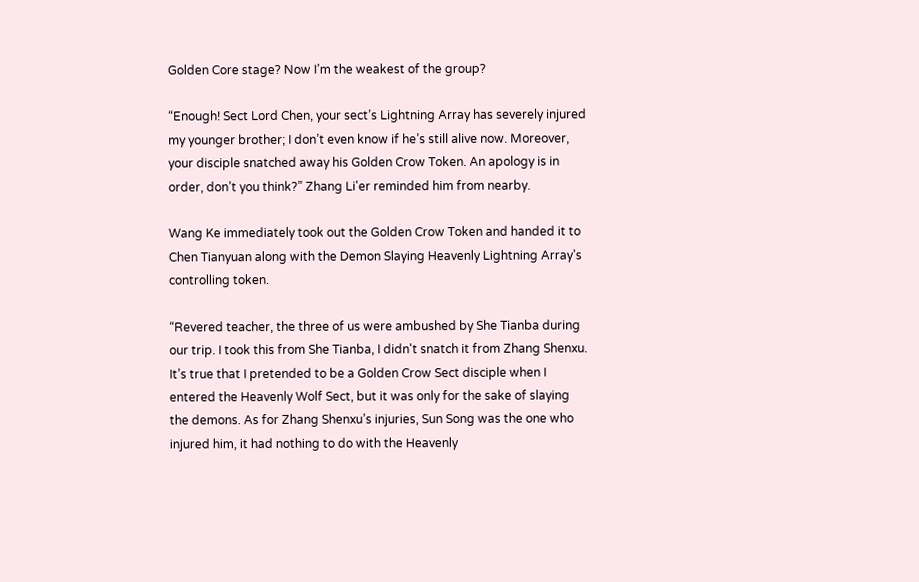Golden Core stage? Now I’m the weakest of the group?

“Enough! Sect Lord Chen, your sect’s Lightning Array has severely injured my younger brother; I don’t even know if he’s still alive now. Moreover, your disciple snatched away his Golden Crow Token. An apology is in order, don’t you think?” Zhang Li'er reminded him from nearby.

Wang Ke immediately took out the Golden Crow Token and handed it to Chen Tianyuan along with the Demon Slaying Heavenly Lightning Array’s controlling token.

“Revered teacher, the three of us were ambushed by She Tianba during our trip. I took this from She Tianba, I didn't snatch it from Zhang Shenxu. It’s true that I pretended to be a Golden Crow Sect disciple when I entered the Heavenly Wolf Sect, but it was only for the sake of slaying the demons. As for Zhang Shenxu’s injuries, Sun Song was the one who injured him, it had nothing to do with the Heavenly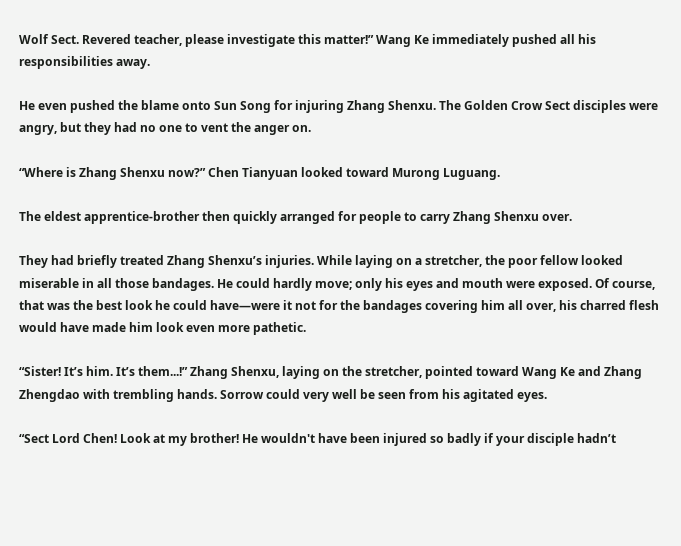Wolf Sect. Revered teacher, please investigate this matter!” Wang Ke immediately pushed all his responsibilities away.

He even pushed the blame onto Sun Song for injuring Zhang Shenxu. The Golden Crow Sect disciples were angry, but they had no one to vent the anger on.

“Where is Zhang Shenxu now?” Chen Tianyuan looked toward Murong Luguang.

The eldest apprentice-brother then quickly arranged for people to carry Zhang Shenxu over.

They had briefly treated Zhang Shenxu’s injuries. While laying on a stretcher, the poor fellow looked miserable in all those bandages. He could hardly move; only his eyes and mouth were exposed. Of course, that was the best look he could have—were it not for the bandages covering him all over, his charred flesh would have made him look even more pathetic.

“Sister! It’s him. It’s them...!” Zhang Shenxu, laying on the stretcher, pointed toward Wang Ke and Zhang Zhengdao with trembling hands. Sorrow could very well be seen from his agitated eyes.

“Sect Lord Chen! Look at my brother! He wouldn't have been injured so badly if your disciple hadn’t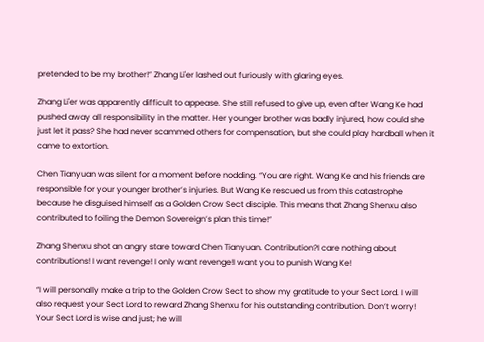pretended to be my brother!” Zhang Li'er lashed out furiously with glaring eyes.

Zhang Li'er was apparently difficult to appease. She still refused to give up, even after Wang Ke had pushed away all responsibility in the matter. Her younger brother was badly injured, how could she just let it pass? She had never scammed others for compensation, but she could play hardball when it came to extortion.

Chen Tianyuan was silent for a moment before nodding. “You are right. Wang Ke and his friends are responsible for your younger brother’s injuries. But Wang Ke rescued us from this catastrophe because he disguised himself as a Golden Crow Sect disciple. This means that Zhang Shenxu also contributed to foiling the Demon Sovereign’s plan this time!”

Zhang Shenxu shot an angry stare toward Chen Tianyuan. Contribution?I care nothing about contributions! I want revenge! I only want revenge!I want you to punish Wang Ke!

“I will personally make a trip to the Golden Crow Sect to show my gratitude to your Sect Lord. I will also request your Sect Lord to reward Zhang Shenxu for his outstanding contribution. Don’t worry! Your Sect Lord is wise and just; he will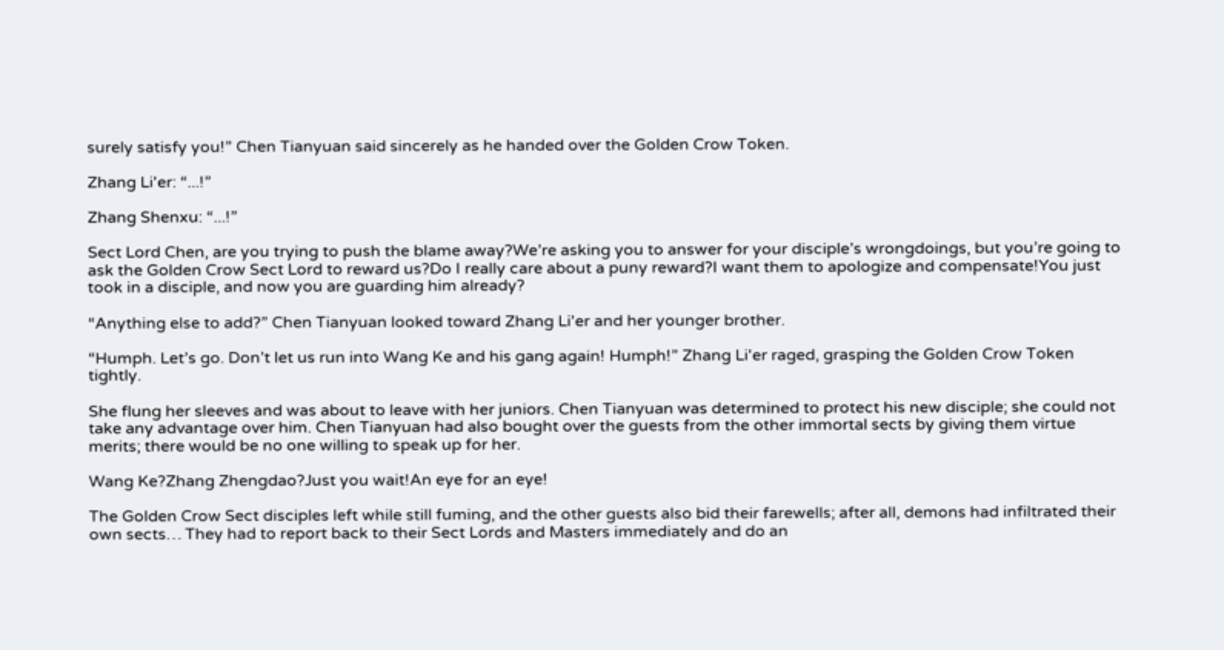surely satisfy you!” Chen Tianyuan said sincerely as he handed over the Golden Crow Token.

Zhang Li'er: “...!”

Zhang Shenxu: “...!”

Sect Lord Chen, are you trying to push the blame away?We’re asking you to answer for your disciple’s wrongdoings, but you’re going to ask the Golden Crow Sect Lord to reward us?Do I really care about a puny reward?I want them to apologize and compensate!You just took in a disciple, and now you are guarding him already?

“Anything else to add?” Chen Tianyuan looked toward Zhang Li'er and her younger brother.

“Humph. Let’s go. Don’t let us run into Wang Ke and his gang again! Humph!” Zhang Li'er raged, grasping the Golden Crow Token tightly.

She flung her sleeves and was about to leave with her juniors. Chen Tianyuan was determined to protect his new disciple; she could not take any advantage over him. Chen Tianyuan had also bought over the guests from the other immortal sects by giving them virtue merits; there would be no one willing to speak up for her.

Wang Ke?Zhang Zhengdao?Just you wait!An eye for an eye!

The Golden Crow Sect disciples left while still fuming, and the other guests also bid their farewells; after all, demons had infiltrated their own sects… They had to report back to their Sect Lords and Masters immediately and do an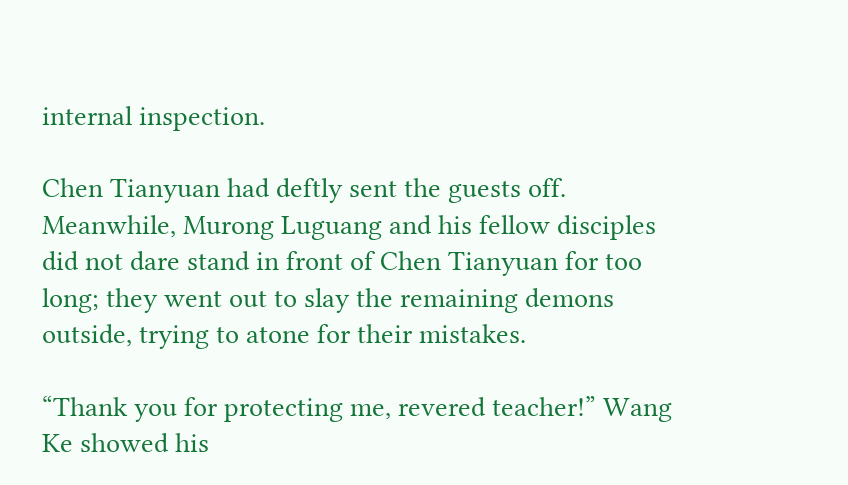internal inspection.

Chen Tianyuan had deftly sent the guests off. Meanwhile, Murong Luguang and his fellow disciples did not dare stand in front of Chen Tianyuan for too long; they went out to slay the remaining demons outside, trying to atone for their mistakes.

“Thank you for protecting me, revered teacher!” Wang Ke showed his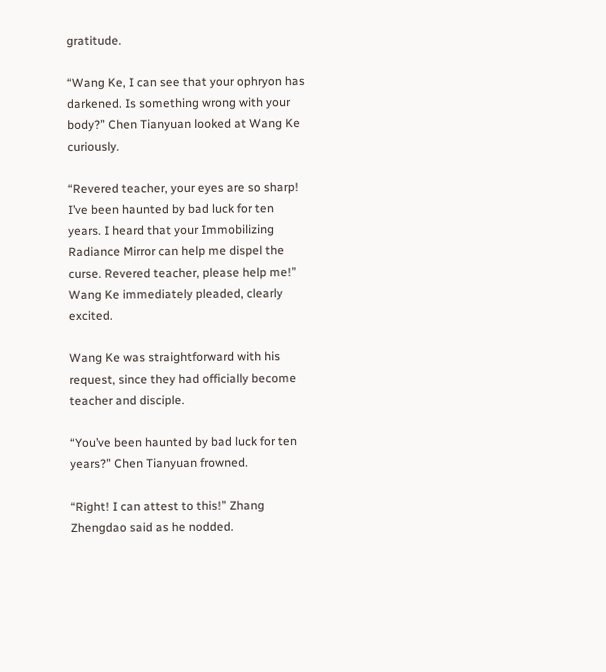gratitude.

“Wang Ke, I can see that your ophryon has darkened. Is something wrong with your body?” Chen Tianyuan looked at Wang Ke curiously.

“Revered teacher, your eyes are so sharp! I’ve been haunted by bad luck for ten years. I heard that your Immobilizing Radiance Mirror can help me dispel the curse. Revered teacher, please help me!” Wang Ke immediately pleaded, clearly excited.

Wang Ke was straightforward with his request, since they had officially become teacher and disciple.

“You’ve been haunted by bad luck for ten years?” Chen Tianyuan frowned.

“Right! I can attest to this!” Zhang Zhengdao said as he nodded.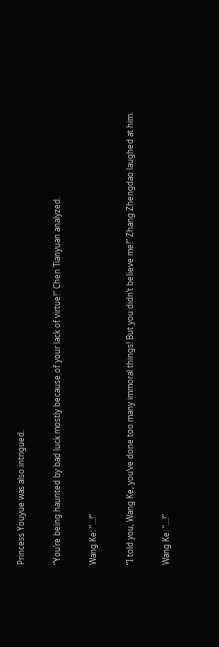Princess Youyue was also intrigued.

“You’re being haunted by bad luck mostly because of your lack of virtue!” Chen Tianyuan analyzed.

Wang Ke: “...!”

“I told you, Wang Ke, you’ve done too many immoral things! But you didn’t believe me!” Zhang Zhengdao laughed at him.

Wang Ke: “...!”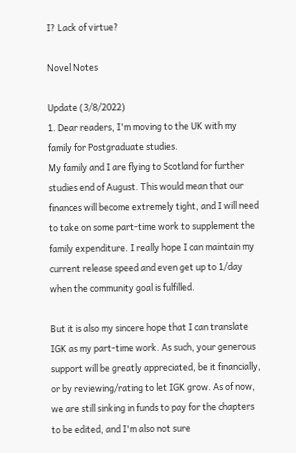I? Lack of virtue?

Novel Notes

Update (3/8/2022)
1. Dear readers, I'm moving to the UK with my family for Postgraduate studies.
My family and I are flying to Scotland for further studies end of August. This would mean that our finances will become extremely tight, and I will need to take on some part-time work to supplement the family expenditure. I really hope I can maintain my current release speed and even get up to 1/day when the community goal is fulfilled.

But it is also my sincere hope that I can translate IGK as my part-time work. As such, your generous support will be greatly appreciated, be it financially, or by reviewing/rating to let IGK grow. As of now, we are still sinking in funds to pay for the chapters to be edited, and I'm also not sure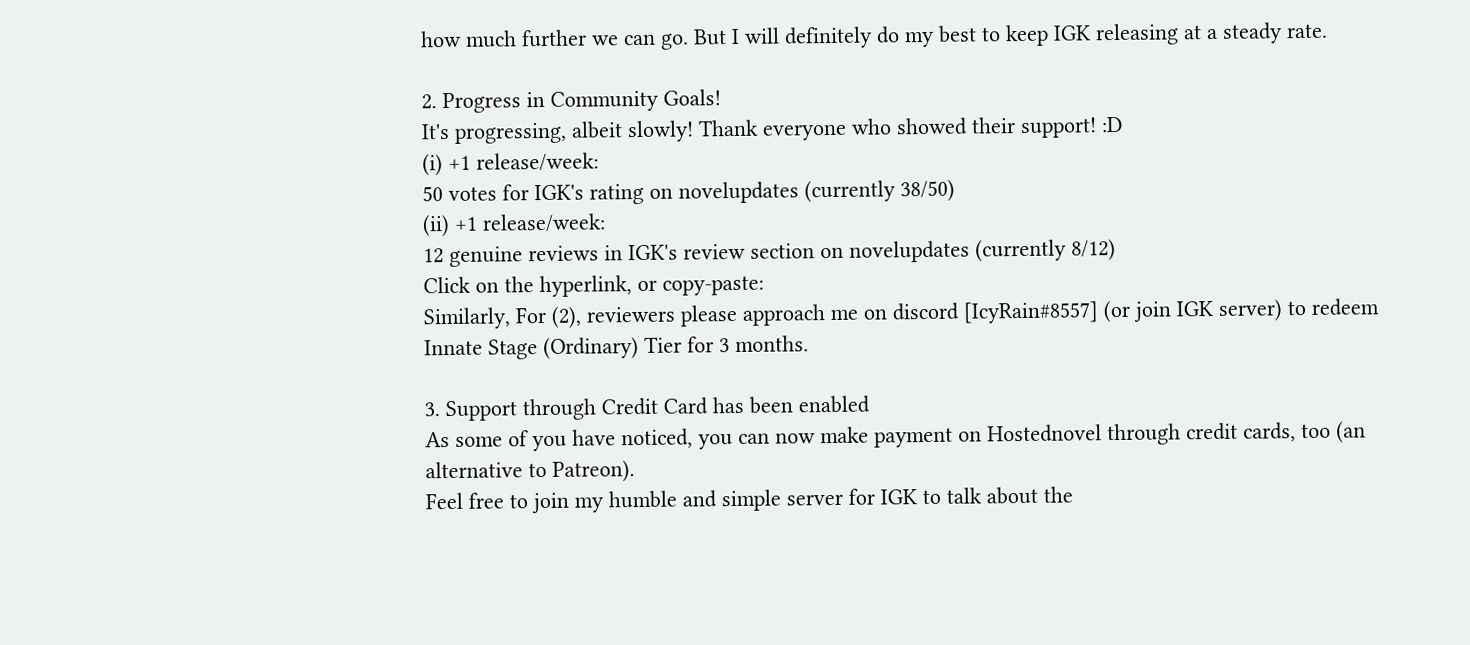how much further we can go. But I will definitely do my best to keep IGK releasing at a steady rate.

2. Progress in Community Goals!
It's progressing, albeit slowly! Thank everyone who showed their support! :D
(i) +1 release/week:
50 votes for IGK's rating on novelupdates (currently 38/50)
(ii) +1 release/week:
12 genuine reviews in IGK's review section on novelupdates (currently 8/12)
Click on the hyperlink, or copy-paste:
Similarly, For (2), reviewers please approach me on discord [IcyRain#8557] (or join IGK server) to redeem Innate Stage (Ordinary) Tier for 3 months.

3. Support through Credit Card has been enabled
As some of you have noticed, you can now make payment on Hostednovel through credit cards, too (an alternative to Patreon).
Feel free to join my humble and simple server for IGK to talk about the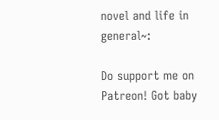novel and life in general~:

Do support me on Patreon! Got baby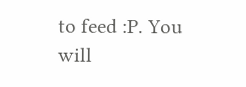to feed :P. You will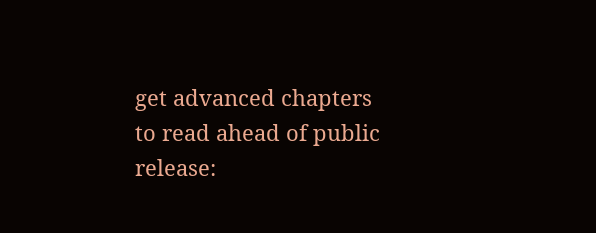get advanced chapters to read ahead of public release: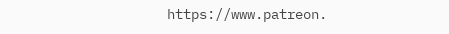https://www.patreon.